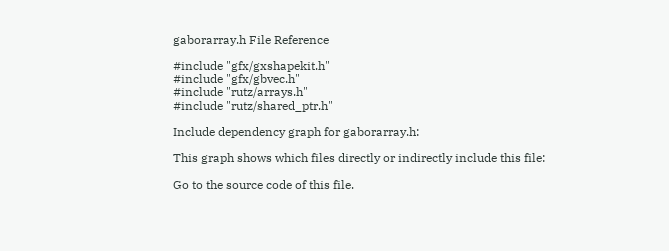gaborarray.h File Reference

#include "gfx/gxshapekit.h"
#include "gfx/gbvec.h"
#include "rutz/arrays.h"
#include "rutz/shared_ptr.h"

Include dependency graph for gaborarray.h:

This graph shows which files directly or indirectly include this file:

Go to the source code of this file.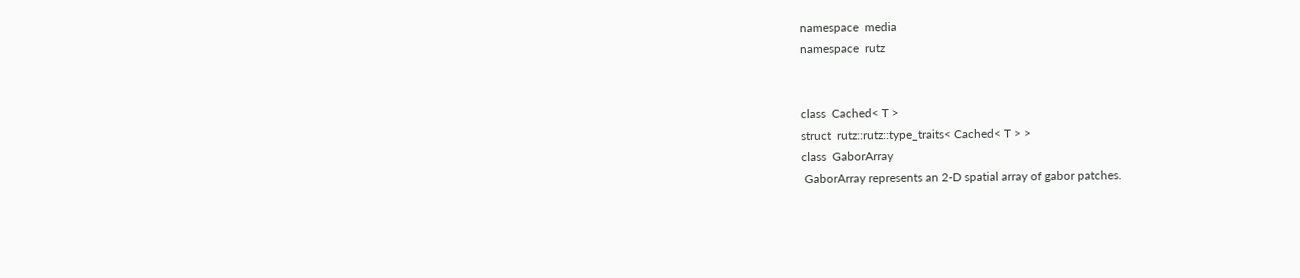namespace  media
namespace  rutz


class  Cached< T >
struct  rutz::rutz::type_traits< Cached< T > >
class  GaborArray
 GaborArray represents an 2-D spatial array of gabor patches.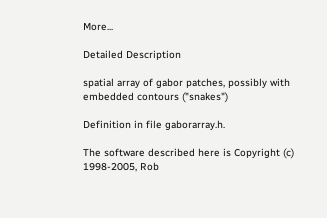More...

Detailed Description

spatial array of gabor patches, possibly with embedded contours ("snakes")

Definition in file gaborarray.h.

The software described here is Copyright (c) 1998-2005, Rob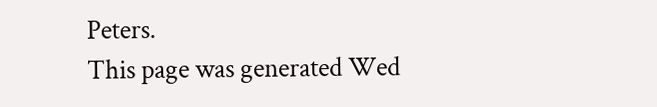Peters.
This page was generated Wed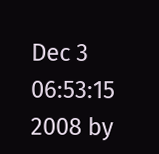Dec 3 06:53:15 2008 by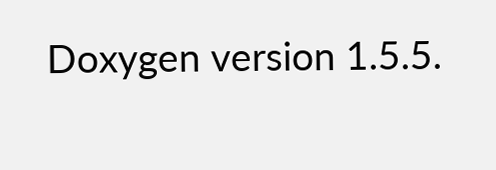Doxygen version 1.5.5.